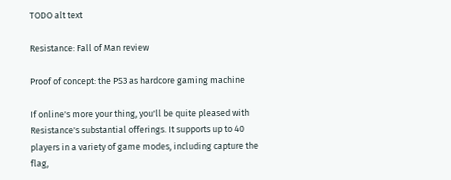TODO alt text

Resistance: Fall of Man review

Proof of concept: the PS3 as hardcore gaming machine

If online's more your thing, you'll be quite pleased with Resistance's substantial offerings. It supports up to 40 players in a variety of game modes, including capture the flag,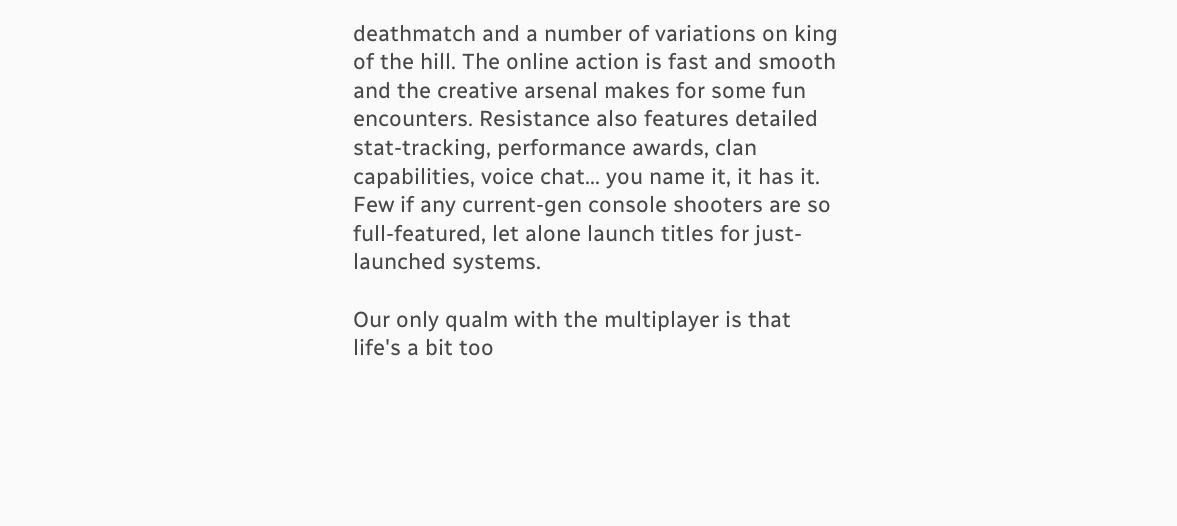deathmatch and a number of variations on king of the hill. The online action is fast and smooth and the creative arsenal makes for some fun encounters. Resistance also features detailed stat-tracking, performance awards, clan capabilities, voice chat... you name it, it has it. Few if any current-gen console shooters are so full-featured, let alone launch titles for just-launched systems.

Our only qualm with the multiplayer is that life's a bit too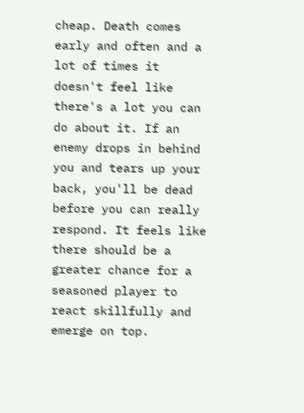cheap. Death comes early and often and a lot of times it doesn't feel like there's a lot you can do about it. If an enemy drops in behind you and tears up your back, you'll be dead before you can really respond. It feels like there should be a greater chance for a seasoned player to react skillfully and emerge on top.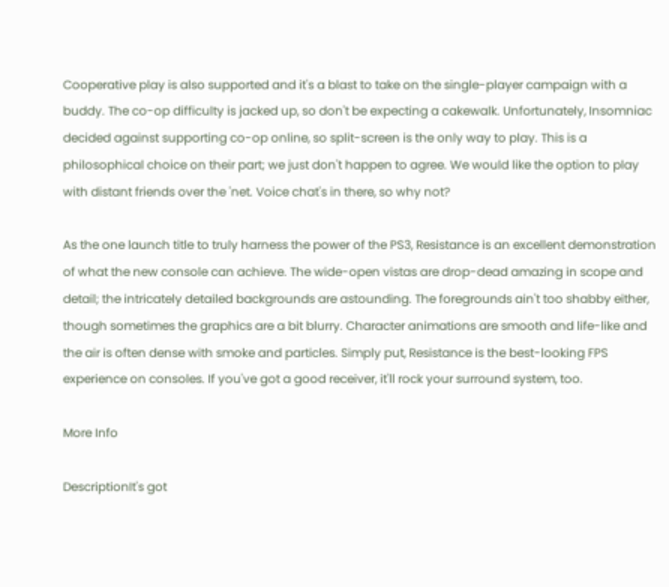Cooperative play is also supported and it's a blast to take on the single-player campaign with a buddy. The co-op difficulty is jacked up, so don't be expecting a cakewalk. Unfortunately, Insomniac decided against supporting co-op online, so split-screen is the only way to play. This is a philosophical choice on their part; we just don't happen to agree. We would like the option to play with distant friends over the 'net. Voice chat's in there, so why not?

As the one launch title to truly harness the power of the PS3, Resistance is an excellent demonstration of what the new console can achieve. The wide-open vistas are drop-dead amazing in scope and detail; the intricately detailed backgrounds are astounding. The foregrounds ain't too shabby either, though sometimes the graphics are a bit blurry. Character animations are smooth and life-like and the air is often dense with smoke and particles. Simply put, Resistance is the best-looking FPS experience on consoles. If you've got a good receiver, it'll rock your surround system, too.

More Info

DescriptionIt's got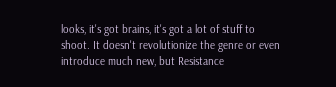looks, it's got brains, it's got a lot of stuff to shoot. It doesn't revolutionize the genre or even introduce much new, but Resistance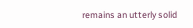remains an utterly solid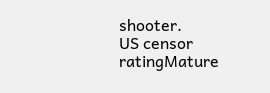shooter.
US censor ratingMature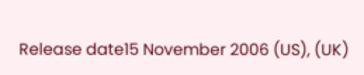Release date15 November 2006 (US), (UK)